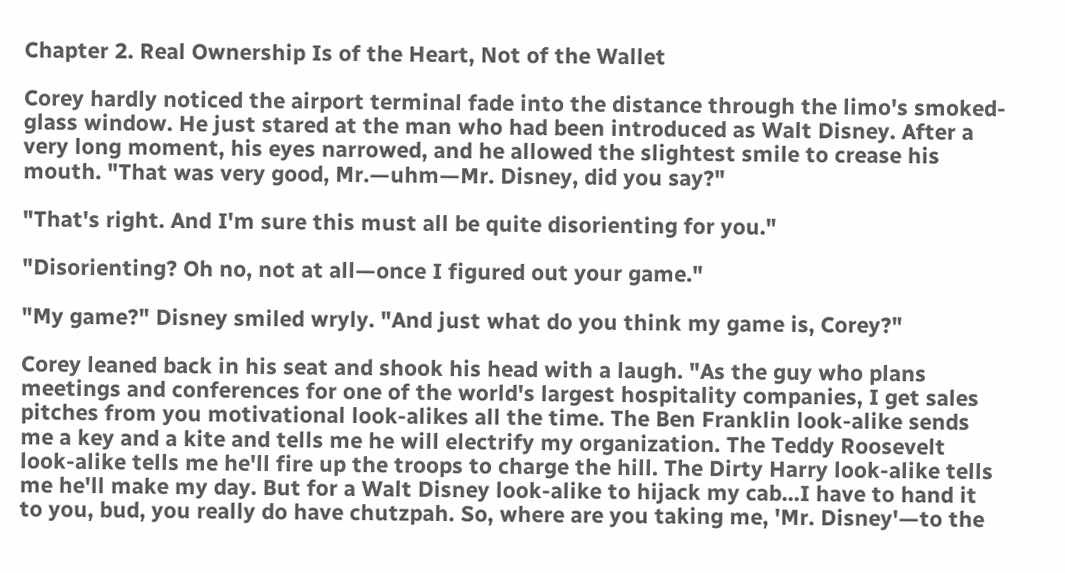Chapter 2. Real Ownership Is of the Heart, Not of the Wallet

Corey hardly noticed the airport terminal fade into the distance through the limo's smoked-glass window. He just stared at the man who had been introduced as Walt Disney. After a very long moment, his eyes narrowed, and he allowed the slightest smile to crease his mouth. "That was very good, Mr.—uhm—Mr. Disney, did you say?"

"That's right. And I'm sure this must all be quite disorienting for you."

"Disorienting? Oh no, not at all—once I figured out your game."

"My game?" Disney smiled wryly. "And just what do you think my game is, Corey?"

Corey leaned back in his seat and shook his head with a laugh. "As the guy who plans meetings and conferences for one of the world's largest hospitality companies, I get sales pitches from you motivational look-alikes all the time. The Ben Franklin look-alike sends me a key and a kite and tells me he will electrify my organization. The Teddy Roosevelt look-alike tells me he'll fire up the troops to charge the hill. The Dirty Harry look-alike tells me he'll make my day. But for a Walt Disney look-alike to hijack my cab...I have to hand it to you, bud, you really do have chutzpah. So, where are you taking me, 'Mr. Disney'—to the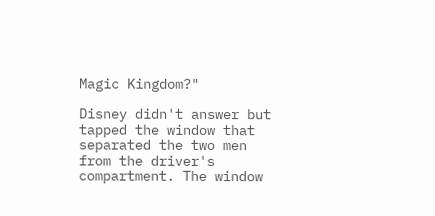Magic Kingdom?"

Disney didn't answer but tapped the window that separated the two men from the driver's compartment. The window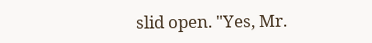slid open. "Yes, Mr.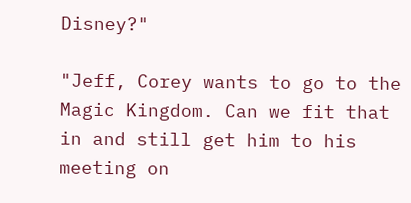Disney?"

"Jeff, Corey wants to go to the Magic Kingdom. Can we fit that in and still get him to his meeting on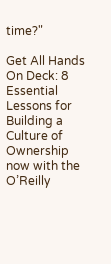time?"

Get All Hands On Deck: 8 Essential Lessons for Building a Culture of Ownership now with the O’Reilly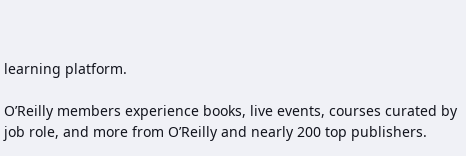learning platform.

O’Reilly members experience books, live events, courses curated by job role, and more from O’Reilly and nearly 200 top publishers.